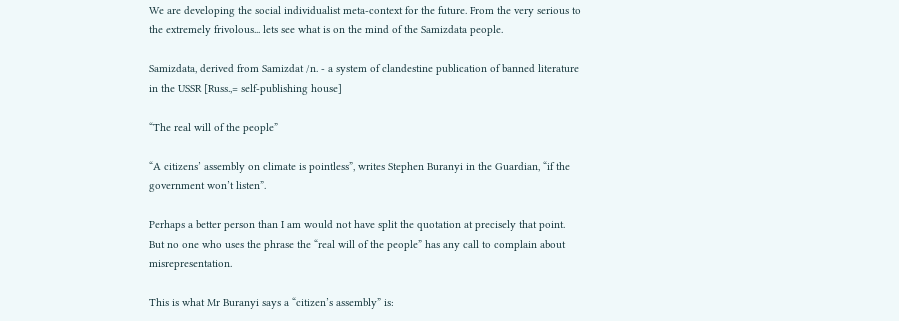We are developing the social individualist meta-context for the future. From the very serious to the extremely frivolous... lets see what is on the mind of the Samizdata people.

Samizdata, derived from Samizdat /n. - a system of clandestine publication of banned literature in the USSR [Russ.,= self-publishing house]

“The real will of the people”

“A citizens’ assembly on climate is pointless”, writes Stephen Buranyi in the Guardian, “if the government won’t listen”.

Perhaps a better person than I am would not have split the quotation at precisely that point. But no one who uses the phrase the “real will of the people” has any call to complain about misrepresentation.

This is what Mr Buranyi says a “citizen’s assembly” is: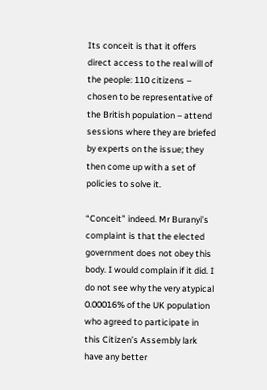Its conceit is that it offers direct access to the real will of the people: 110 citizens – chosen to be representative of the British population – attend sessions where they are briefed by experts on the issue; they then come up with a set of policies to solve it.

“Conceit” indeed. Mr Buranyi’s complaint is that the elected government does not obey this body. I would complain if it did. I do not see why the very atypical 0.00016% of the UK population who agreed to participate in this Citizen’s Assembly lark have any better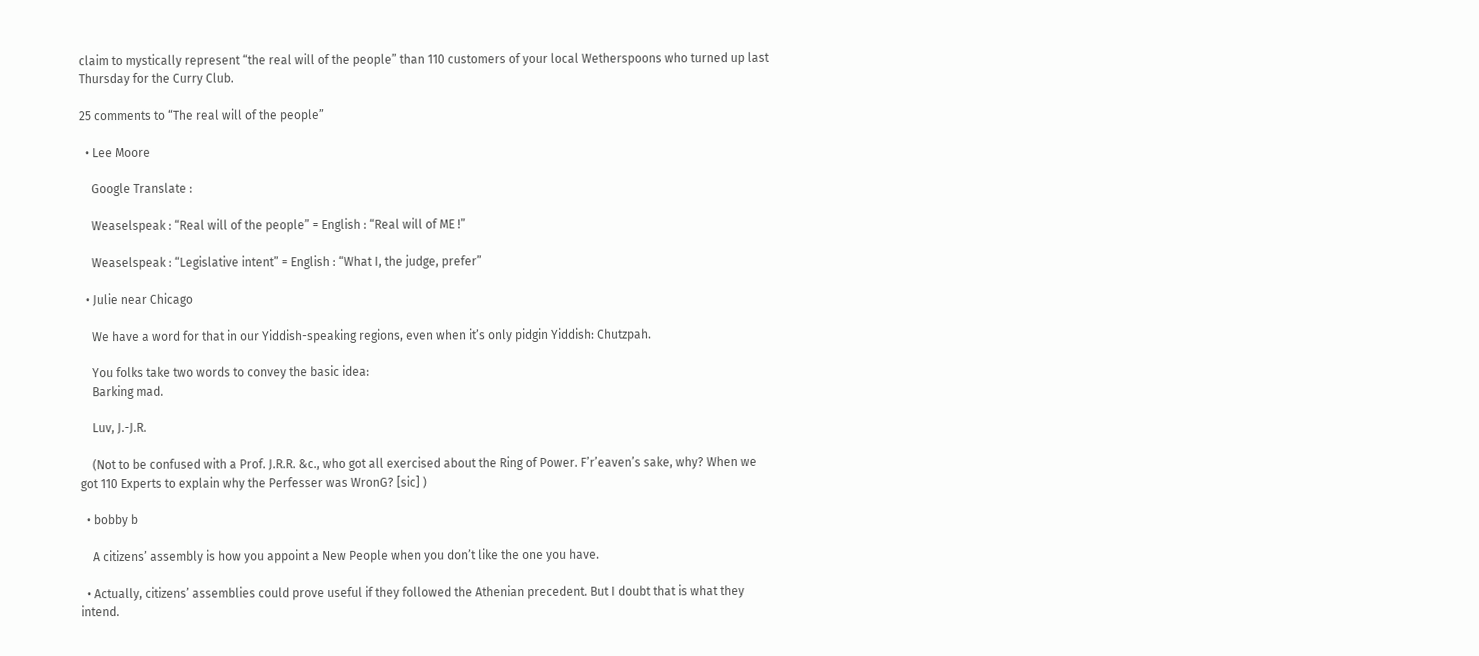claim to mystically represent “the real will of the people” than 110 customers of your local Wetherspoons who turned up last Thursday for the Curry Club.

25 comments to “The real will of the people”

  • Lee Moore

    Google Translate :

    Weaselspeak : “Real will of the people” = English : “Real will of ME !”

    Weaselspeak : “Legislative intent” = English : “What I, the judge, prefer”

  • Julie near Chicago

    We have a word for that in our Yiddish-speaking regions, even when it’s only pidgin Yiddish: Chutzpah.

    You folks take two words to convey the basic idea:
    Barking mad.

    Luv, J.-J.R.

    (Not to be confused with a Prof. J.R.R. &c., who got all exercised about the Ring of Power. F’r’eaven’s sake, why? When we got 110 Experts to explain why the Perfesser was WronG? [sic] )

  • bobby b

    A citizens’ assembly is how you appoint a New People when you don’t like the one you have.

  • Actually, citizens’ assemblies could prove useful if they followed the Athenian precedent. But I doubt that is what they intend.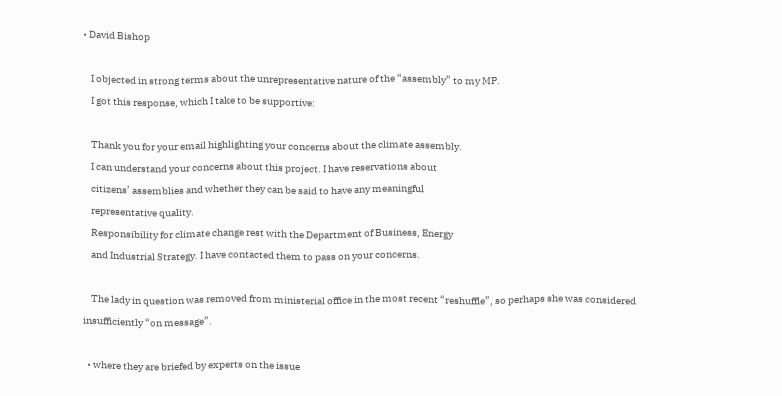• David Bishop

    I objected in strong terms about the unrepresentative nature of the “assembly” to my MP.
    I got this response, which I take to be supportive:

    Thank you for your email highlighting your concerns about the climate assembly.
    I can understand your concerns about this project. I have reservations about
    citizens’ assemblies and whether they can be said to have any meaningful
    representative quality.
    Responsibility for climate change rest with the Department of Business, Energy
    and Industrial Strategy. I have contacted them to pass on your concerns.

    The lady in question was removed from ministerial office in the most recent “reshuffle”, so perhaps she was considered insufficiently “on message”.

  • where they are briefed by experts on the issue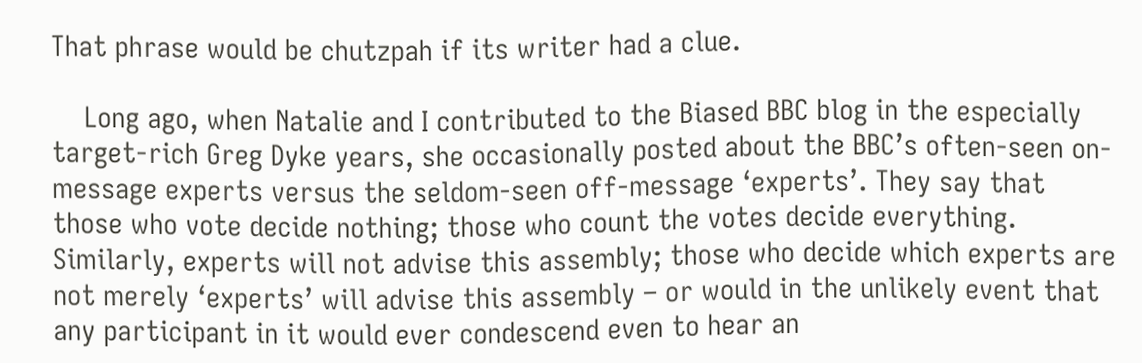That phrase would be chutzpah if its writer had a clue.

    Long ago, when Natalie and I contributed to the Biased BBC blog in the especially target-rich Greg Dyke years, she occasionally posted about the BBC’s often-seen on-message experts versus the seldom-seen off-message ‘experts’. They say that those who vote decide nothing; those who count the votes decide everything. Similarly, experts will not advise this assembly; those who decide which experts are not merely ‘experts’ will advise this assembly – or would in the unlikely event that any participant in it would ever condescend even to hear an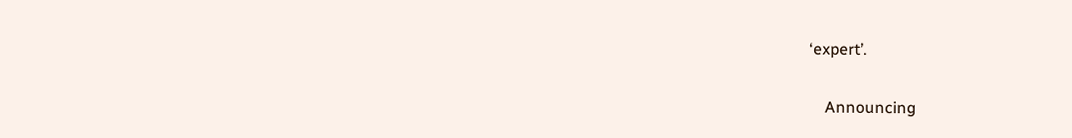‘expert’.

    Announcing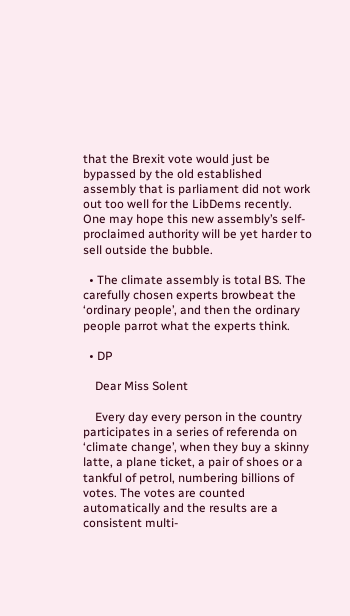that the Brexit vote would just be bypassed by the old established assembly that is parliament did not work out too well for the LibDems recently. One may hope this new assembly’s self-proclaimed authority will be yet harder to sell outside the bubble.

  • The climate assembly is total BS. The carefully chosen experts browbeat the ‘ordinary people’, and then the ordinary people parrot what the experts think.

  • DP

    Dear Miss Solent

    Every day every person in the country participates in a series of referenda on ‘climate change’, when they buy a skinny latte, a plane ticket, a pair of shoes or a tankful of petrol, numbering billions of votes. The votes are counted automatically and the results are a consistent multi-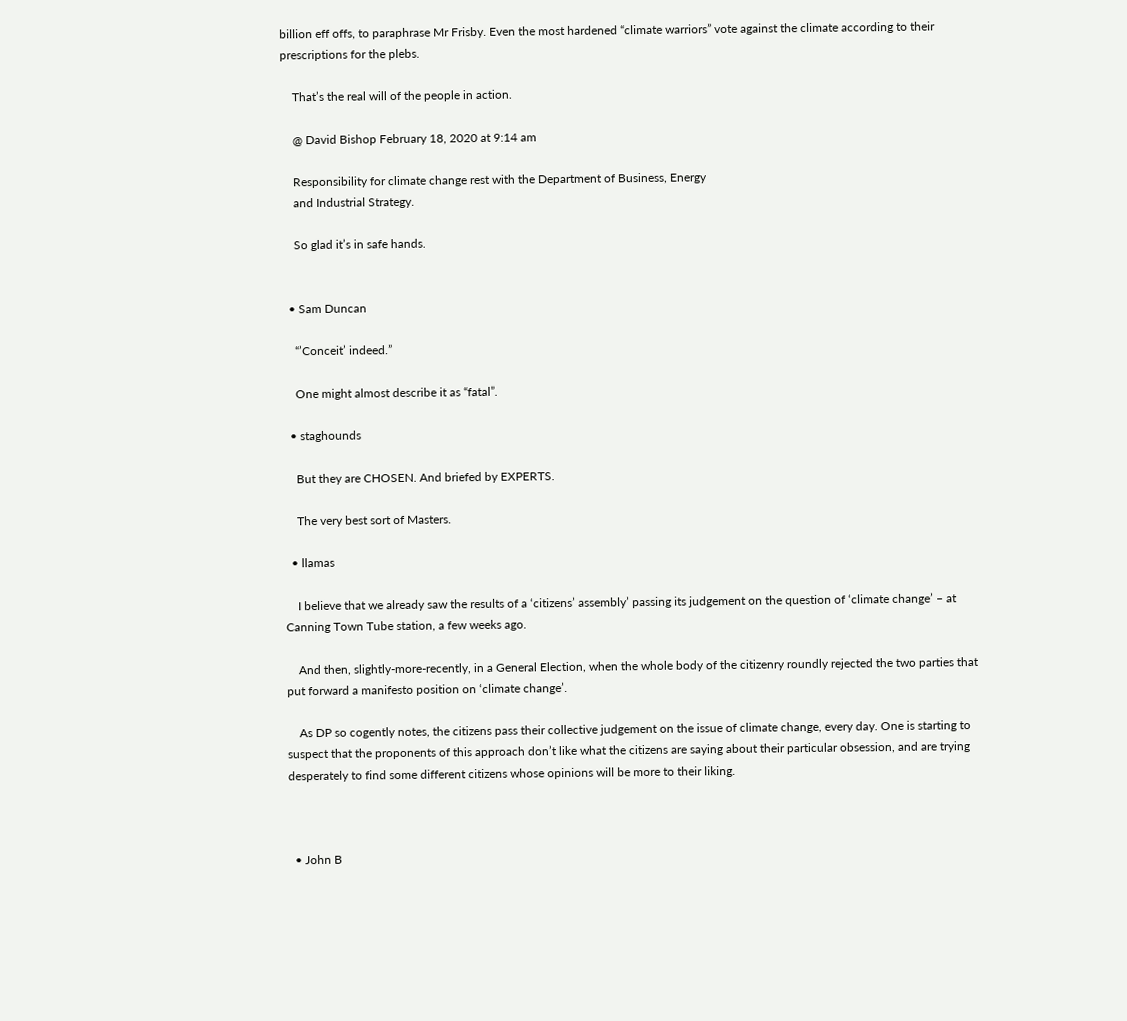billion eff offs, to paraphrase Mr Frisby. Even the most hardened “climate warriors” vote against the climate according to their prescriptions for the plebs.

    That’s the real will of the people in action.

    @ David Bishop February 18, 2020 at 9:14 am

    Responsibility for climate change rest with the Department of Business, Energy
    and Industrial Strategy.

    So glad it’s in safe hands.


  • Sam Duncan

    “’Conceit’ indeed.”

    One might almost describe it as “fatal”.

  • staghounds

    But they are CHOSEN. And briefed by EXPERTS.

    The very best sort of Masters.

  • llamas

    I believe that we already saw the results of a ‘citizens’ assembly’ passing its judgement on the question of ‘climate change’ – at Canning Town Tube station, a few weeks ago.

    And then, slightly-more-recently, in a General Election, when the whole body of the citizenry roundly rejected the two parties that put forward a manifesto position on ‘climate change’.

    As DP so cogently notes, the citizens pass their collective judgement on the issue of climate change, every day. One is starting to suspect that the proponents of this approach don’t like what the citizens are saying about their particular obsession, and are trying desperately to find some different citizens whose opinions will be more to their liking.



  • John B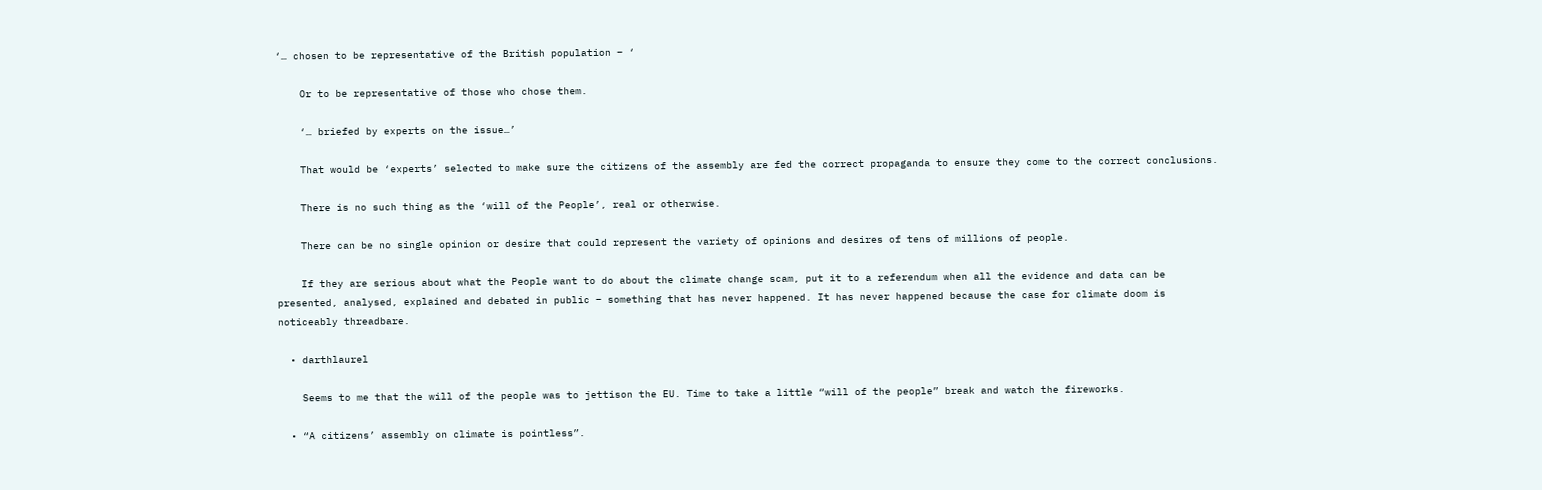‘… chosen to be representative of the British population – ‘

    Or to be representative of those who chose them.

    ‘… briefed by experts on the issue…’

    That would be ‘experts’ selected to make sure the citizens of the assembly are fed the correct propaganda to ensure they come to the correct conclusions.

    There is no such thing as the ‘will of the People’, real or otherwise.

    There can be no single opinion or desire that could represent the variety of opinions and desires of tens of millions of people.

    If they are serious about what the People want to do about the climate change scam, put it to a referendum when all the evidence and data can be presented, analysed, explained and debated in public – something that has never happened. It has never happened because the case for climate doom is noticeably threadbare.

  • darthlaurel

    Seems to me that the will of the people was to jettison the EU. Time to take a little “will of the people” break and watch the fireworks.

  • “A citizens’ assembly on climate is pointless”.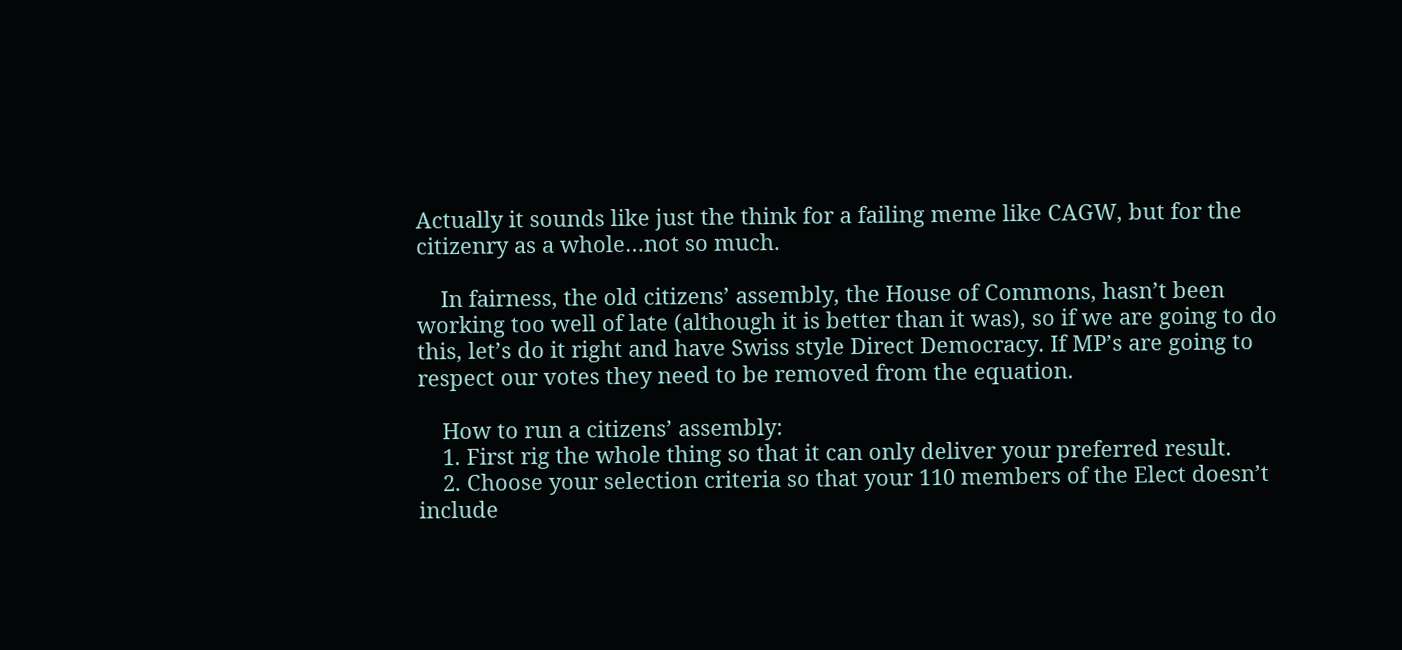Actually it sounds like just the think for a failing meme like CAGW, but for the citizenry as a whole…not so much.

    In fairness, the old citizens’ assembly, the House of Commons, hasn’t been working too well of late (although it is better than it was), so if we are going to do this, let’s do it right and have Swiss style Direct Democracy. If MP’s are going to respect our votes they need to be removed from the equation.

    How to run a citizens’ assembly:
    1. First rig the whole thing so that it can only deliver your preferred result.
    2. Choose your selection criteria so that your 110 members of the Elect doesn’t include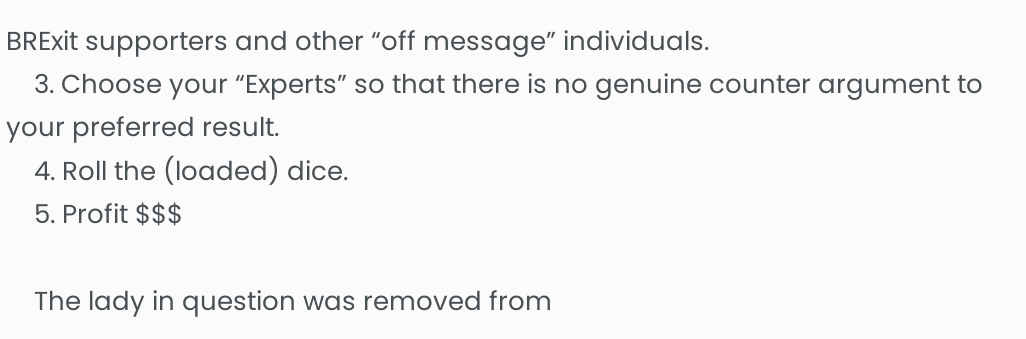BRExit supporters and other “off message” individuals.
    3. Choose your “Experts” so that there is no genuine counter argument to your preferred result.
    4. Roll the (loaded) dice.
    5. Profit $$$

    The lady in question was removed from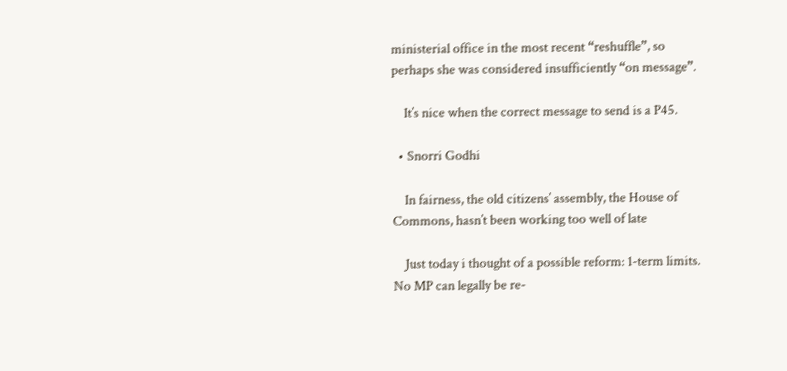ministerial office in the most recent “reshuffle”, so perhaps she was considered insufficiently “on message”.

    It’s nice when the correct message to send is a P45.

  • Snorri Godhi

    In fairness, the old citizens’ assembly, the House of Commons, hasn’t been working too well of late

    Just today i thought of a possible reform: 1-term limits. No MP can legally be re-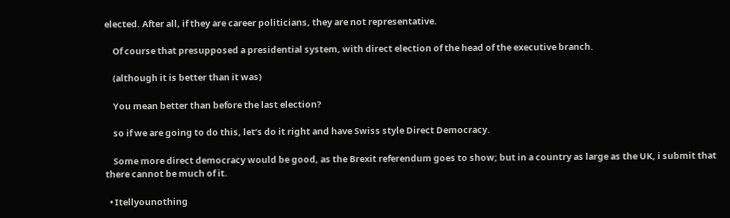elected. After all, if they are career politicians, they are not representative.

    Of course that presupposed a presidential system, with direct election of the head of the executive branch.

    (although it is better than it was)

    You mean better than before the last election?

    so if we are going to do this, let’s do it right and have Swiss style Direct Democracy.

    Some more direct democracy would be good, as the Brexit referendum goes to show; but in a country as large as the UK, i submit that there cannot be much of it.

  • Itellyounothing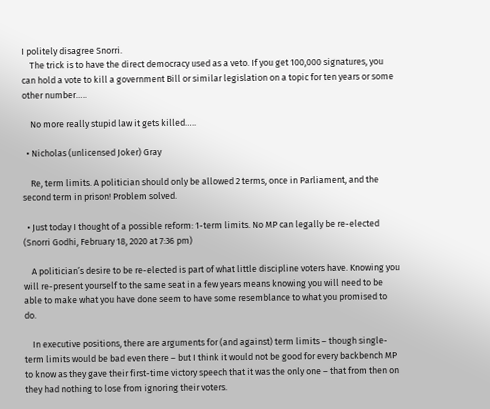I politely disagree Snorri.
    The trick is to have the direct democracy used as a veto. If you get 100,000 signatures, you can hold a vote to kill a government Bill or similar legislation on a topic for ten years or some other number…..

    No more really stupid law it gets killed…..

  • Nicholas (unlicensed Joker) Gray

    Re, term limits. A politician should only be allowed 2 terms, once in Parliament, and the second term in prison! Problem solved.

  • Just today I thought of a possible reform: 1-term limits. No MP can legally be re-elected (Snorri Godhi, February 18, 2020 at 7:36 pm)

    A politician’s desire to be re-elected is part of what little discipline voters have. Knowing you will re-present yourself to the same seat in a few years means knowing you will need to be able to make what you have done seem to have some resemblance to what you promised to do.

    In executive positions, there are arguments for (and against) term limits – though single-term limits would be bad even there – but I think it would not be good for every backbench MP to know as they gave their first-time victory speech that it was the only one – that from then on they had nothing to lose from ignoring their voters.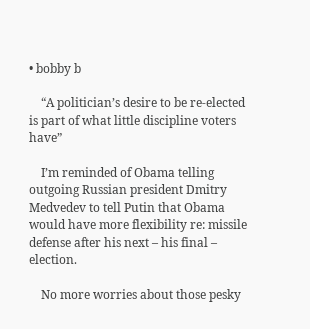• bobby b

    “A politician’s desire to be re-elected is part of what little discipline voters have”

    I’m reminded of Obama telling outgoing Russian president Dmitry Medvedev to tell Putin that Obama would have more flexibility re: missile defense after his next – his final – election.

    No more worries about those pesky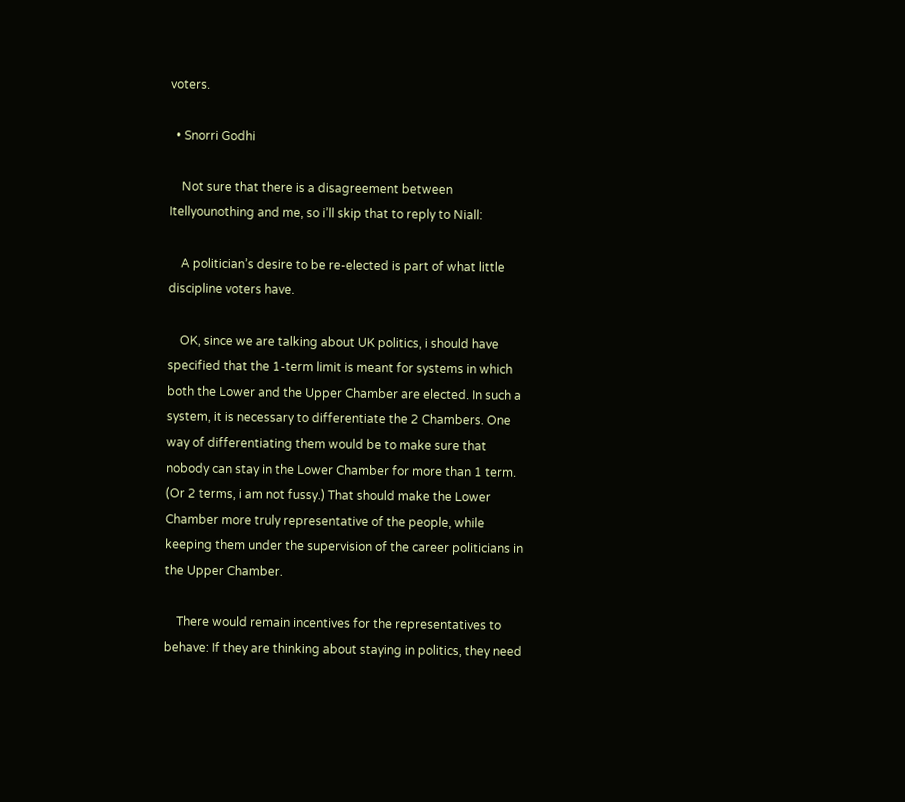voters.

  • Snorri Godhi

    Not sure that there is a disagreement between Itellyounothing and me, so i’ll skip that to reply to Niall:

    A politician’s desire to be re-elected is part of what little discipline voters have.

    OK, since we are talking about UK politics, i should have specified that the 1-term limit is meant for systems in which both the Lower and the Upper Chamber are elected. In such a system, it is necessary to differentiate the 2 Chambers. One way of differentiating them would be to make sure that nobody can stay in the Lower Chamber for more than 1 term. (Or 2 terms, i am not fussy.) That should make the Lower Chamber more truly representative of the people, while keeping them under the supervision of the career politicians in the Upper Chamber.

    There would remain incentives for the representatives to behave: If they are thinking about staying in politics, they need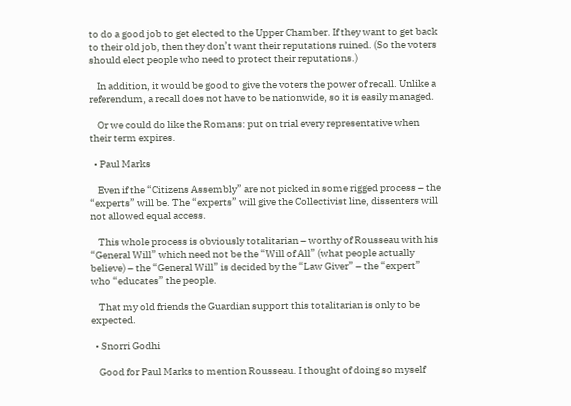to do a good job to get elected to the Upper Chamber. If they want to get back to their old job, then they don’t want their reputations ruined. (So the voters should elect people who need to protect their reputations.)

    In addition, it would be good to give the voters the power of recall. Unlike a referendum, a recall does not have to be nationwide, so it is easily managed.

    Or we could do like the Romans: put on trial every representative when their term expires.

  • Paul Marks

    Even if the “Citizens Assembly” are not picked in some rigged process – the “experts” will be. The “experts” will give the Collectivist line, dissenters will not allowed equal access.

    This whole process is obviously totalitarian – worthy of Rousseau with his “General Will” which need not be the “Will of All” (what people actually believe) – the “General Will” is decided by the “Law Giver” – the “expert” who “educates” the people.

    That my old friends the Guardian support this totalitarian is only to be expected.

  • Snorri Godhi

    Good for Paul Marks to mention Rousseau. I thought of doing so myself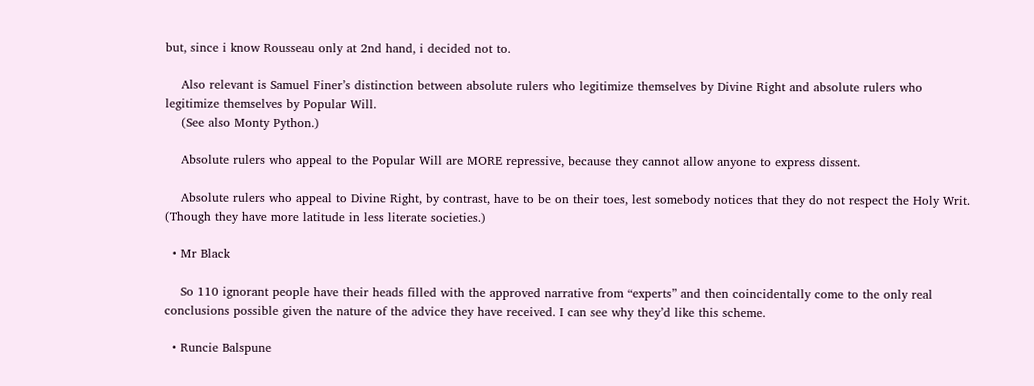but, since i know Rousseau only at 2nd hand, i decided not to.

    Also relevant is Samuel Finer’s distinction between absolute rulers who legitimize themselves by Divine Right and absolute rulers who legitimize themselves by Popular Will.
    (See also Monty Python.)

    Absolute rulers who appeal to the Popular Will are MORE repressive, because they cannot allow anyone to express dissent.

    Absolute rulers who appeal to Divine Right, by contrast, have to be on their toes, lest somebody notices that they do not respect the Holy Writ. (Though they have more latitude in less literate societies.)

  • Mr Black

    So 110 ignorant people have their heads filled with the approved narrative from “experts” and then coincidentally come to the only real conclusions possible given the nature of the advice they have received. I can see why they’d like this scheme.

  • Runcie Balspune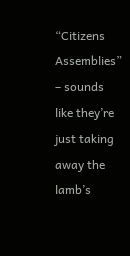“Citizens Assemblies” – sounds like they’re just taking away the lamb’s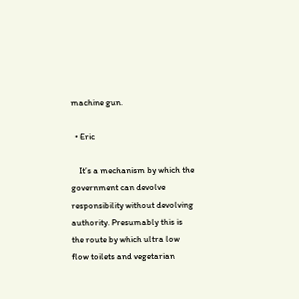machine gun.

  • Eric

    It’s a mechanism by which the government can devolve responsibility without devolving authority. Presumably this is the route by which ultra low flow toilets and vegetarian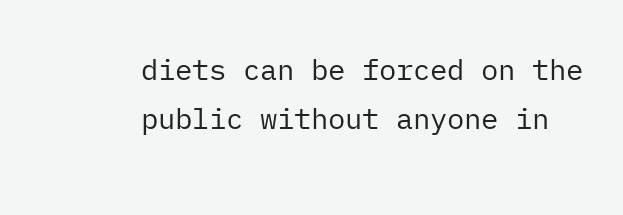diets can be forced on the public without anyone in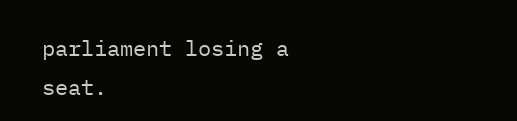parliament losing a seat.